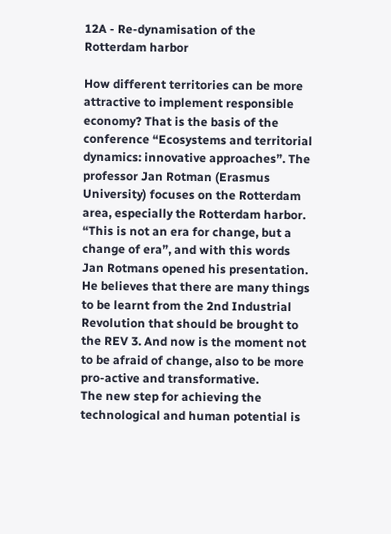12A - Re-dynamisation of the Rotterdam harbor

How different territories can be more attractive to implement responsible economy? That is the basis of the conference “Ecosystems and territorial dynamics: innovative approaches”. The professor Jan Rotman (Erasmus University) focuses on the Rotterdam area, especially the Rotterdam harbor.
“This is not an era for change, but a change of era”, and with this words Jan Rotmans opened his presentation. He believes that there are many things to be learnt from the 2nd Industrial Revolution that should be brought to the REV 3. And now is the moment not to be afraid of change, also to be more pro-active and transformative.
The new step for achieving the technological and human potential is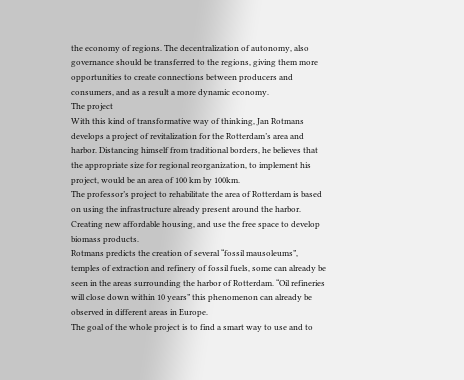the economy of regions. The decentralization of autonomy, also governance should be transferred to the regions, giving them more opportunities to create connections between producers and consumers, and as a result a more dynamic economy.
The project
With this kind of transformative way of thinking, Jan Rotmans develops a project of revitalization for the Rotterdam’s area and harbor. Distancing himself from traditional borders, he believes that the appropriate size for regional reorganization, to implement his project, would be an area of 100 km by 100km.
The professor’s project to rehabilitate the area of Rotterdam is based on using the infrastructure already present around the harbor. Creating new affordable housing, and use the free space to develop biomass products.
Rotmans predicts the creation of several “fossil mausoleums”, temples of extraction and refinery of fossil fuels, some can already be seen in the areas surrounding the harbor of Rotterdam. “Oil refineries will close down within 10 years” this phenomenon can already be observed in different areas in Europe.
The goal of the whole project is to find a smart way to use and to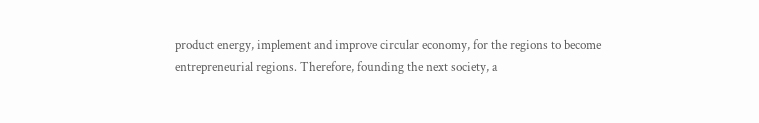product energy, implement and improve circular economy, for the regions to become entrepreneurial regions. Therefore, founding the next society, a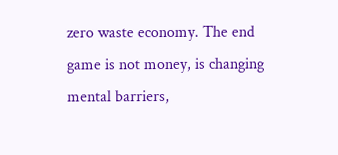zero waste economy. The end game is not money, is changing mental barriers,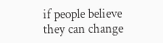if people believe they can change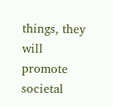things, they will promote societal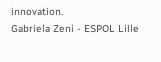innovation.
Gabriela Zeni - ESPOL Lille